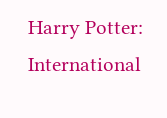Harry Potter: International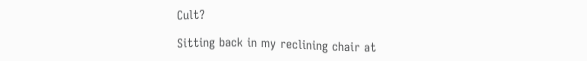Cult?

Sitting back in my reclining chair at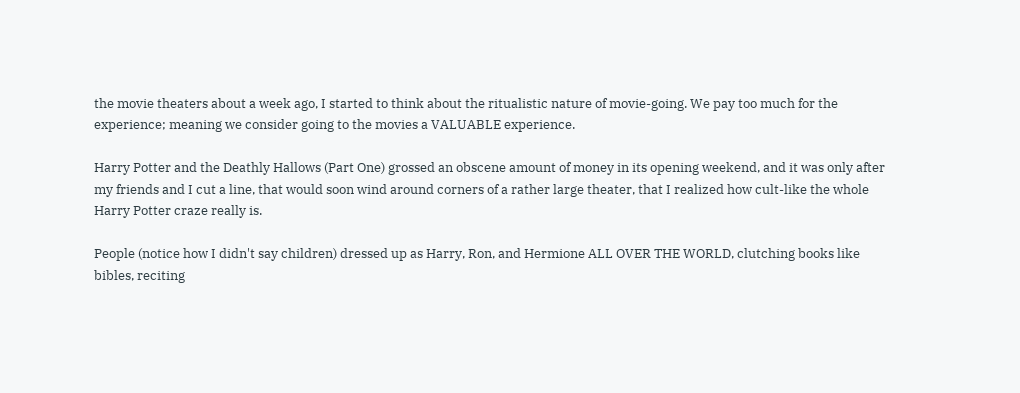the movie theaters about a week ago, I started to think about the ritualistic nature of movie-going. We pay too much for the experience; meaning we consider going to the movies a VALUABLE experience.

Harry Potter and the Deathly Hallows (Part One) grossed an obscene amount of money in its opening weekend, and it was only after my friends and I cut a line, that would soon wind around corners of a rather large theater, that I realized how cult-like the whole Harry Potter craze really is.

People (notice how I didn't say children) dressed up as Harry, Ron, and Hermione ALL OVER THE WORLD, clutching books like bibles, reciting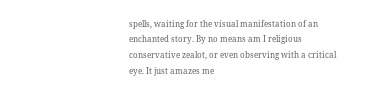spells, waiting for the visual manifestation of an enchanted story. By no means am I religious conservative zealot, or even observing with a critical eye. It just amazes me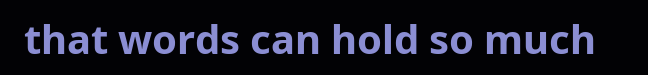that words can hold so much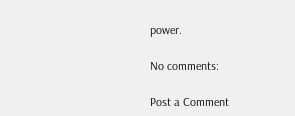power.

No comments:

Post a Comment